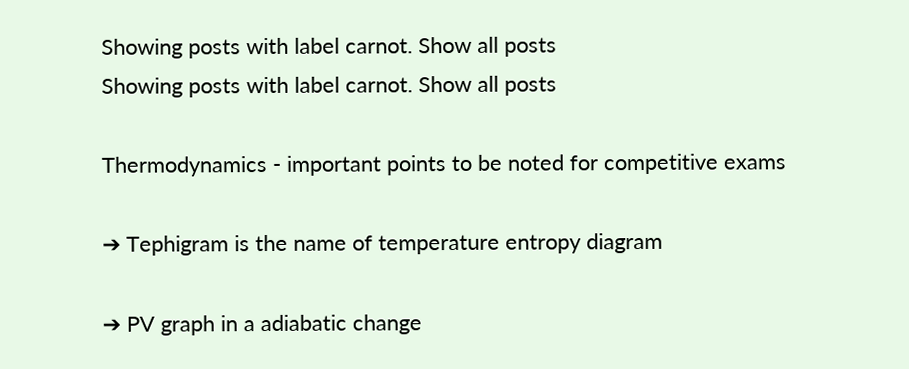Showing posts with label carnot. Show all posts
Showing posts with label carnot. Show all posts

Thermodynamics - important points to be noted for competitive exams

➔ Tephigram is the name of temperature entropy diagram

➔ PV graph in a adiabatic change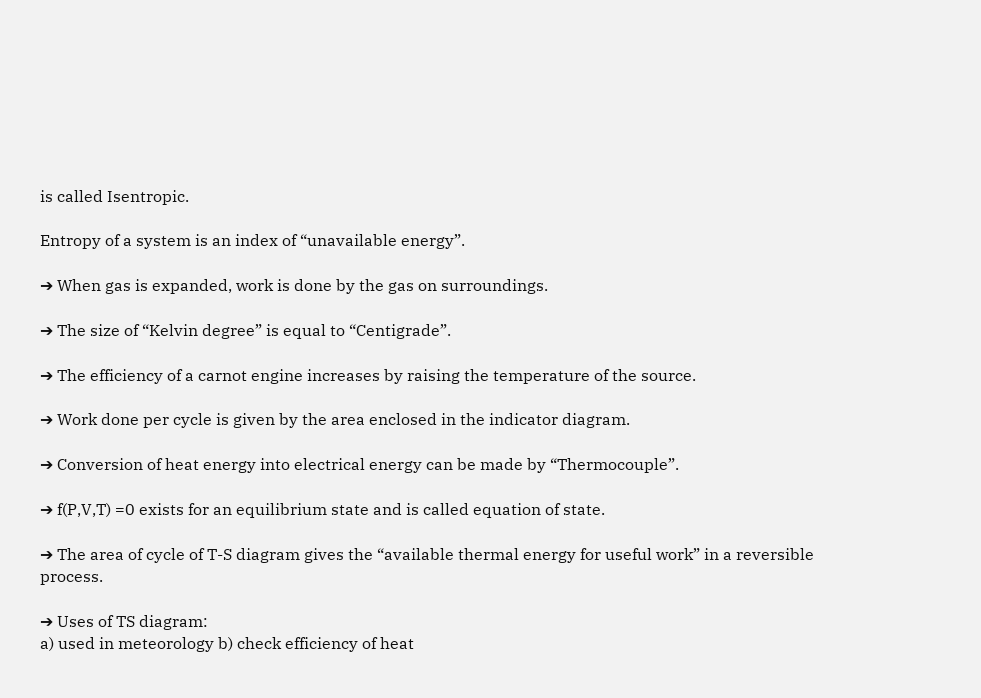is called Isentropic.

Entropy of a system is an index of “unavailable energy”.

➔ When gas is expanded, work is done by the gas on surroundings.

➔ The size of “Kelvin degree” is equal to “Centigrade”.

➔ The efficiency of a carnot engine increases by raising the temperature of the source.

➔ Work done per cycle is given by the area enclosed in the indicator diagram.

➔ Conversion of heat energy into electrical energy can be made by “Thermocouple”.

➔ f(P,V,T) =0 exists for an equilibrium state and is called equation of state.

➔ The area of cycle of T-S diagram gives the “available thermal energy for useful work” in a reversible process.

➔ Uses of TS diagram:
a) used in meteorology b) check efficiency of heat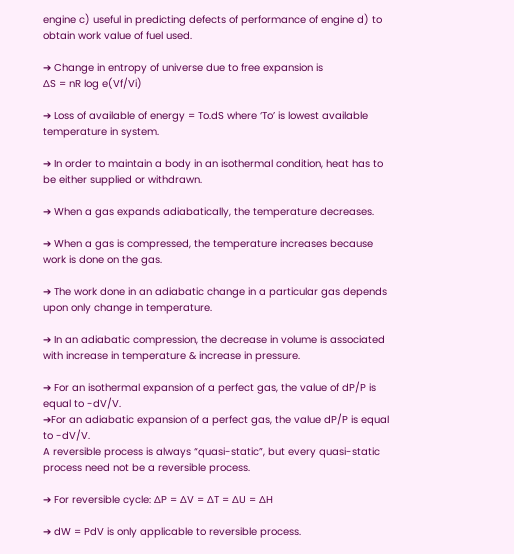engine c) useful in predicting defects of performance of engine d) to obtain work value of fuel used.

➔ Change in entropy of universe due to free expansion is
∆S = nR log e(Vf/Vi)

➔ Loss of available of energy = To.dS where ‘To’ is lowest available temperature in system.

➔ In order to maintain a body in an isothermal condition, heat has to be either supplied or withdrawn.

➔ When a gas expands adiabatically, the temperature decreases.

➔ When a gas is compressed, the temperature increases because work is done on the gas.

➔ The work done in an adiabatic change in a particular gas depends upon only change in temperature.

➔ In an adiabatic compression, the decrease in volume is associated with increase in temperature & increase in pressure.

➔ For an isothermal expansion of a perfect gas, the value of dP/P is equal to -dV/V.
➔For an adiabatic expansion of a perfect gas, the value dP/P is equal to -dV/V.
A reversible process is always “quasi-static”, but every quasi-static process need not be a reversible process.

➔ For reversible cycle: ∆P = ∆V = ∆T = ∆U = ∆H

➔ dW = PdV is only applicable to reversible process.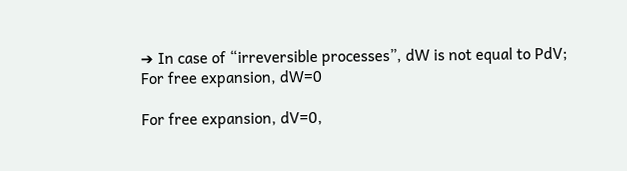➔ In case of “irreversible processes”, dW is not equal to PdV;
For free expansion, dW=0

For free expansion, dV=0,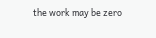the work may be zero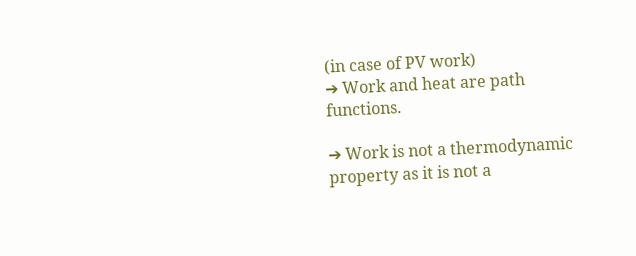(in case of PV work)
➔ Work and heat are path functions.

➔ Work is not a thermodynamic property as it is not a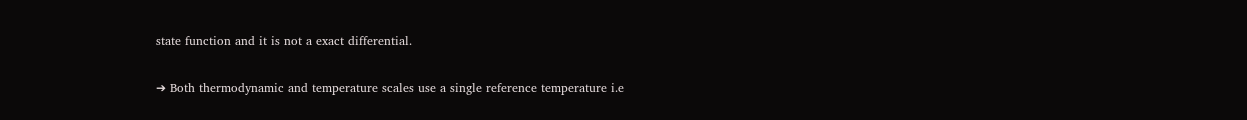state function and it is not a exact differential.

➔ Both thermodynamic and temperature scales use a single reference temperature i.e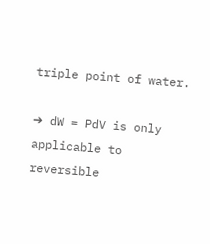triple point of water.

➔ dW = PdV is only applicable to reversible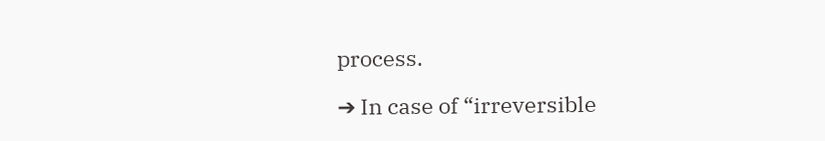process.

➔ In case of “irreversible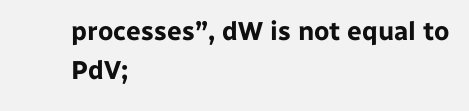processes”, dW is not equal to PdV;